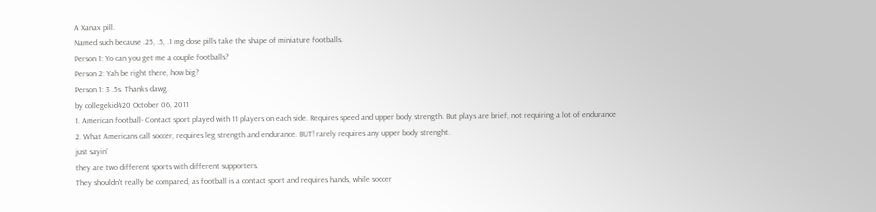A Xanax pill.
Named such because .25, .5, .1 mg dose pills take the shape of miniature footballs.
Person 1: Yo can you get me a couple footballs?
Person 2: Yah be right there, how big?
Person 1: 3 .5s. Thanks dawg.
by collegekid420 October 06, 2011
1. American football- Contact sport played with 11 players on each side. Requires speed and upper body strength. But plays are brief, not requiring a lot of endurance
2. What Americans call soccer, requires leg strength and endurance. BUT! rarely requires any upper body strenght.
just sayin'
they are two different sports with different supporters.
They shouldn't really be compared, as football is a contact sport and requires hands, while soccer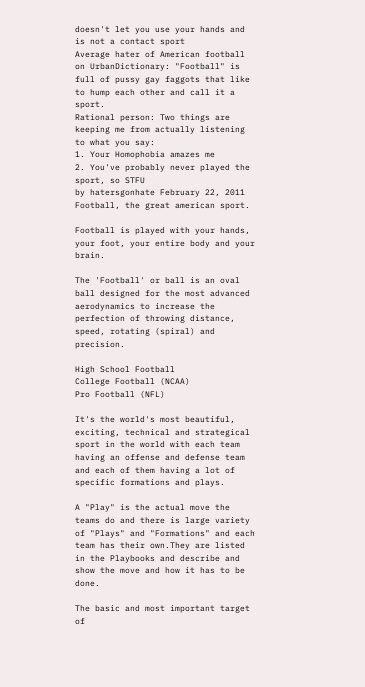doesn't let you use your hands and is not a contact sport
Average hater of American football on UrbanDictionary: "Football" is full of pussy gay faggots that like to hump each other and call it a sport.
Rational person: Two things are keeping me from actually listening to what you say:
1. Your Homophobia amazes me
2. You've probably never played the sport, so STFU
by hatersgonhate February 22, 2011
Football, the great american sport.

Football is played with your hands, your foot, your entire body and your brain.

The 'Football' or ball is an oval ball designed for the most advanced aerodynamics to increase the perfection of throwing distance, speed, rotating (spiral) and precision.

High School Football
College Football (NCAA)
Pro Football (NFL)

It's the world's most beautiful, exciting, technical and strategical sport in the world with each team having an offense and defense team and each of them having a lot of specific formations and plays.

A "Play" is the actual move the teams do and there is large variety of "Plays" and "Formations" and each team has their own.They are listed in the Playbooks and describe and show the move and how it has to be done.

The basic and most important target of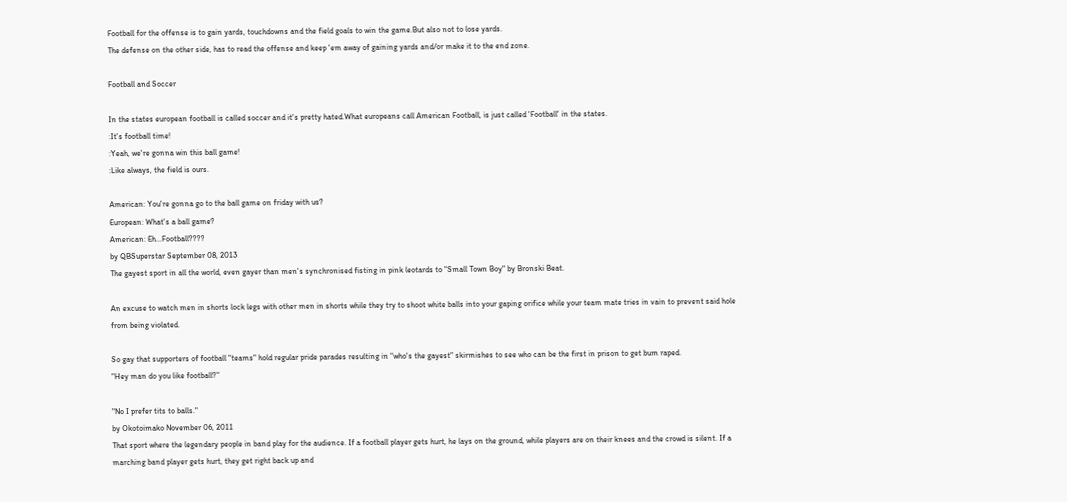Football for the offense is to gain yards, touchdowns and the field goals to win the game.But also not to lose yards.
The defense on the other side, has to read the offense and keep 'em away of gaining yards and/or make it to the end zone.

Football and Soccer

In the states european football is called soccer and it's pretty hated.What europeans call American Football, is just called 'Football' in the states.
:It's football time!
:Yeah, we're gonna win this ball game!
:Like always, the field is ours.

American: You're gonna go to the ball game on friday with us?
European: What's a ball game?
American: Eh...Football????
by QBSuperstar September 08, 2013
The gayest sport in all the world, even gayer than men's synchronised fisting in pink leotards to "Small Town Boy" by Bronski Beat.

An excuse to watch men in shorts lock legs with other men in shorts while they try to shoot white balls into your gaping orifice while your team mate tries in vain to prevent said hole from being violated.

So gay that supporters of football "teams" hold regular pride parades resulting in "who's the gayest" skirmishes to see who can be the first in prison to get bum raped.
"Hey man do you like football?"

"No I prefer tits to balls."
by Okotoimako November 06, 2011
That sport where the legendary people in band play for the audience. If a football player gets hurt, he lays on the ground, while players are on their knees and the crowd is silent. If a marching band player gets hurt, they get right back up and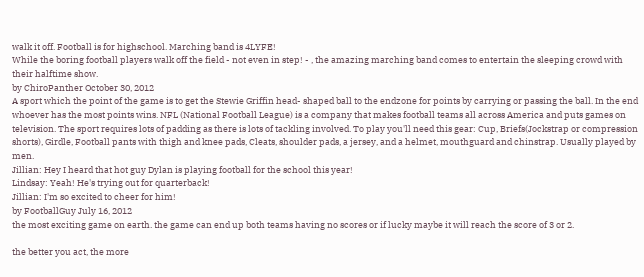walk it off. Football is for highschool. Marching band is 4LYFE!
While the boring football players walk off the field - not even in step! - , the amazing marching band comes to entertain the sleeping crowd with their halftime show.
by ChiroPanther October 30, 2012
A sport which the point of the game is to get the Stewie Griffin head- shaped ball to the endzone for points by carrying or passing the ball. In the end whoever has the most points wins. NFL (National Football League) is a company that makes football teams all across America and puts games on television. The sport requires lots of padding as there is lots of tackling involved. To play you'll need this gear: Cup, Briefs(Jockstrap or compression shorts), Girdle, Football pants with thigh and knee pads, Cleats, shoulder pads, a jersey, and a helmet, mouthguard and chinstrap. Usually played by men.
Jillian: Hey I heard that hot guy Dylan is playing football for the school this year!
Lindsay: Yeah! He's trying out for quarterback!
Jillian: I'm so excited to cheer for him!
by FootballGuy July 16, 2012
the most exciting game on earth. the game can end up both teams having no scores or if lucky maybe it will reach the score of 3 or 2.

the better you act, the more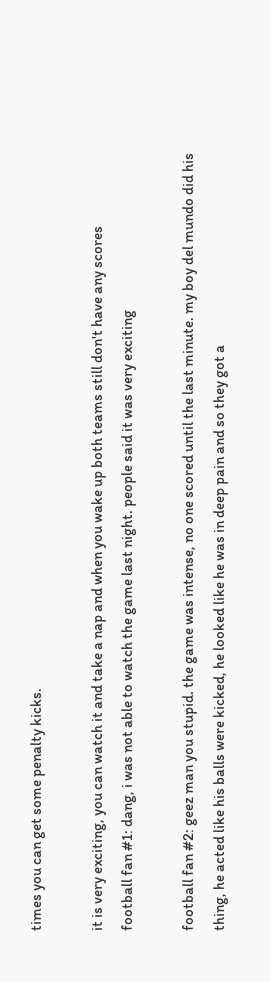times you can get some penalty kicks.

it is very exciting, you can watch it and take a nap and when you wake up both teams still don't have any scores
football fan #1: dang, i was not able to watch the game last night. people said it was very exciting

football fan #2: geez man you stupid. the game was intense, no one scored until the last minute. my boy del mundo did his thing, he acted like his balls were kicked, he looked like he was in deep pain and so they got a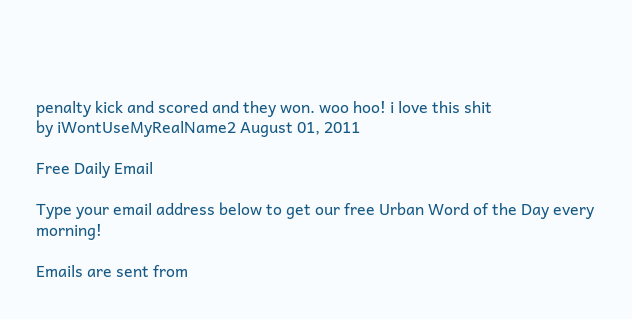penalty kick and scored and they won. woo hoo! i love this shit
by iWontUseMyRealName2 August 01, 2011

Free Daily Email

Type your email address below to get our free Urban Word of the Day every morning!

Emails are sent from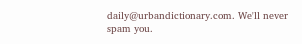daily@urbandictionary.com. We'll never spam you.